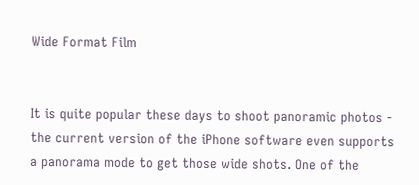Wide Format Film


It is quite popular these days to shoot panoramic photos - the current version of the iPhone software even supports a panorama mode to get those wide shots. One of the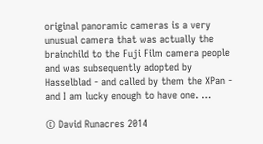original panoramic cameras is a very unusual camera that was actually the brainchild to the Fuji Film camera people and was subsequently adopted by Hasselblad - and called by them the XPan - and I am lucky enough to have one. …

© David Runacres 2014